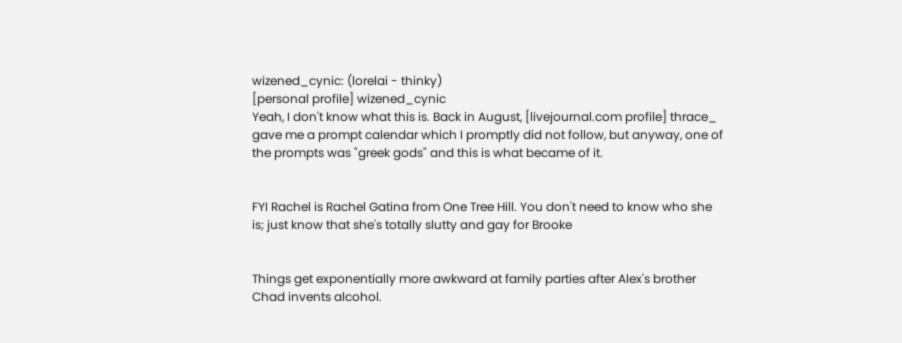wizened_cynic: (lorelai - thinky)
[personal profile] wizened_cynic
Yeah, I don't know what this is. Back in August, [livejournal.com profile] thrace_ gave me a prompt calendar which I promptly did not follow, but anyway, one of the prompts was "greek gods" and this is what became of it.


FYI Rachel is Rachel Gatina from One Tree Hill. You don't need to know who she is; just know that she's totally slutty and gay for Brooke


Things get exponentially more awkward at family parties after Alex's brother Chad invents alcohol.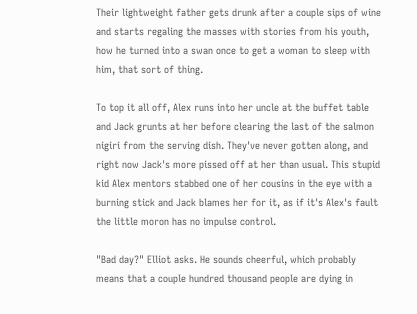Their lightweight father gets drunk after a couple sips of wine and starts regaling the masses with stories from his youth, how he turned into a swan once to get a woman to sleep with him, that sort of thing.

To top it all off, Alex runs into her uncle at the buffet table and Jack grunts at her before clearing the last of the salmon nigiri from the serving dish. They've never gotten along, and right now Jack's more pissed off at her than usual. This stupid kid Alex mentors stabbed one of her cousins in the eye with a burning stick and Jack blames her for it, as if it's Alex's fault the little moron has no impulse control.

"Bad day?" Elliot asks. He sounds cheerful, which probably means that a couple hundred thousand people are dying in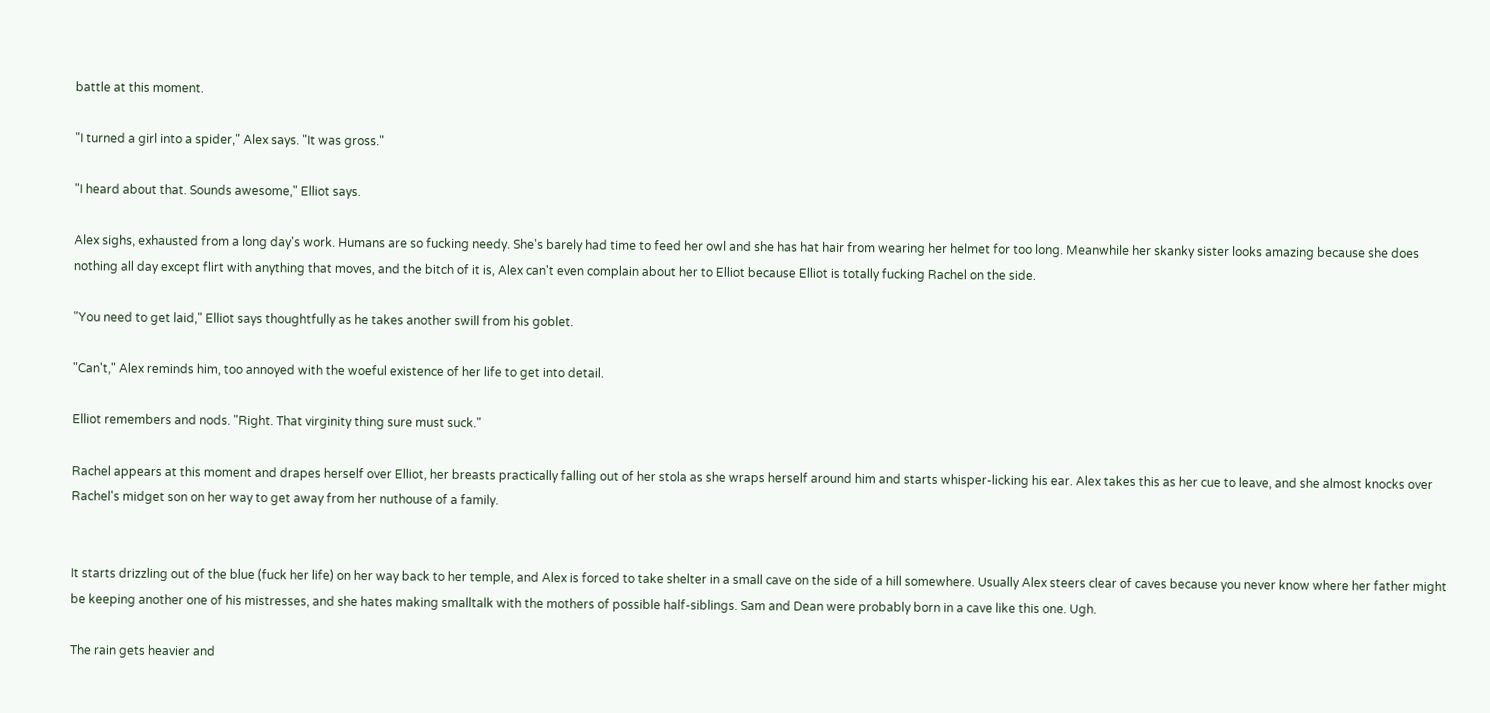battle at this moment.

"I turned a girl into a spider," Alex says. "It was gross."

"I heard about that. Sounds awesome," Elliot says.

Alex sighs, exhausted from a long day's work. Humans are so fucking needy. She's barely had time to feed her owl and she has hat hair from wearing her helmet for too long. Meanwhile her skanky sister looks amazing because she does nothing all day except flirt with anything that moves, and the bitch of it is, Alex can't even complain about her to Elliot because Elliot is totally fucking Rachel on the side.

"You need to get laid," Elliot says thoughtfully as he takes another swill from his goblet.

"Can't," Alex reminds him, too annoyed with the woeful existence of her life to get into detail.

Elliot remembers and nods. "Right. That virginity thing sure must suck."

Rachel appears at this moment and drapes herself over Elliot, her breasts practically falling out of her stola as she wraps herself around him and starts whisper-licking his ear. Alex takes this as her cue to leave, and she almost knocks over Rachel's midget son on her way to get away from her nuthouse of a family.


It starts drizzling out of the blue (fuck her life) on her way back to her temple, and Alex is forced to take shelter in a small cave on the side of a hill somewhere. Usually Alex steers clear of caves because you never know where her father might be keeping another one of his mistresses, and she hates making smalltalk with the mothers of possible half-siblings. Sam and Dean were probably born in a cave like this one. Ugh.

The rain gets heavier and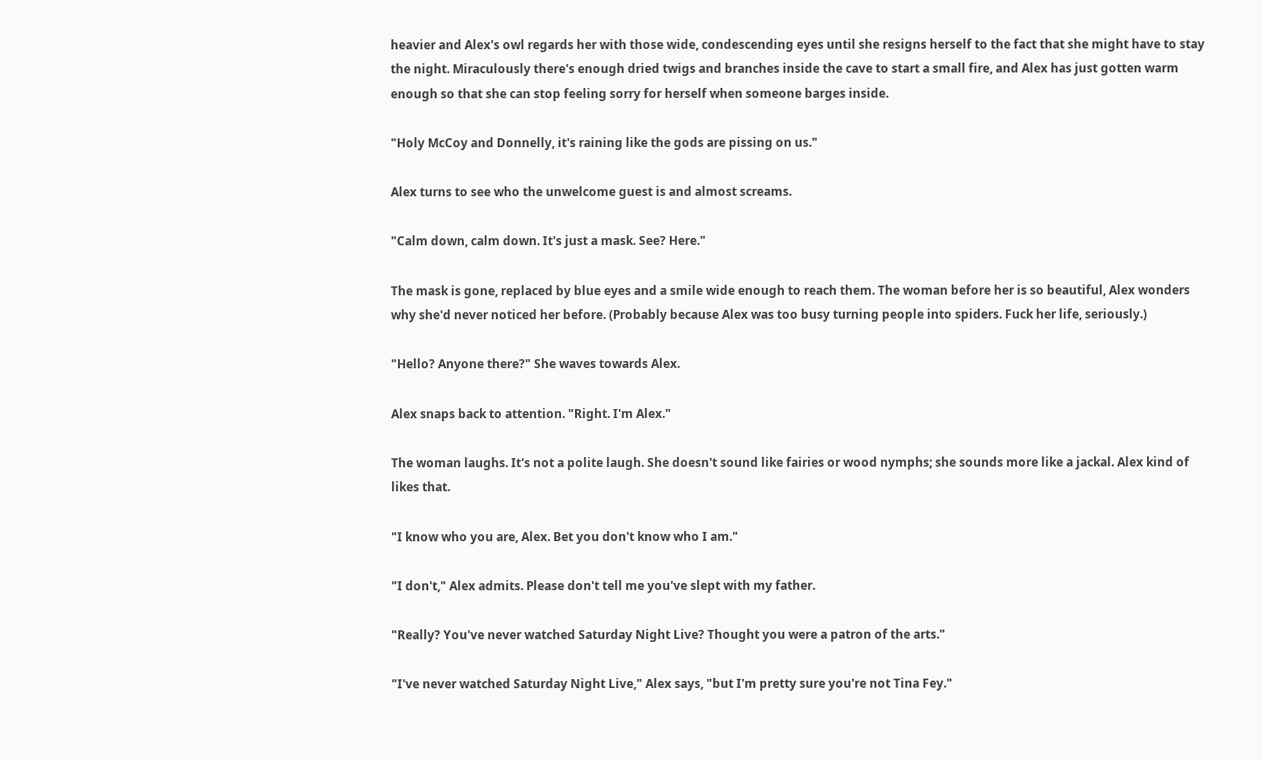heavier and Alex's owl regards her with those wide, condescending eyes until she resigns herself to the fact that she might have to stay the night. Miraculously there's enough dried twigs and branches inside the cave to start a small fire, and Alex has just gotten warm enough so that she can stop feeling sorry for herself when someone barges inside.

"Holy McCoy and Donnelly, it's raining like the gods are pissing on us."

Alex turns to see who the unwelcome guest is and almost screams.

"Calm down, calm down. It's just a mask. See? Here."

The mask is gone, replaced by blue eyes and a smile wide enough to reach them. The woman before her is so beautiful, Alex wonders why she'd never noticed her before. (Probably because Alex was too busy turning people into spiders. Fuck her life, seriously.)

"Hello? Anyone there?" She waves towards Alex.

Alex snaps back to attention. "Right. I'm Alex."

The woman laughs. It's not a polite laugh. She doesn't sound like fairies or wood nymphs; she sounds more like a jackal. Alex kind of likes that.

"I know who you are, Alex. Bet you don't know who I am."

"I don't," Alex admits. Please don't tell me you've slept with my father.

"Really? You've never watched Saturday Night Live? Thought you were a patron of the arts."

"I've never watched Saturday Night Live," Alex says, "but I'm pretty sure you're not Tina Fey."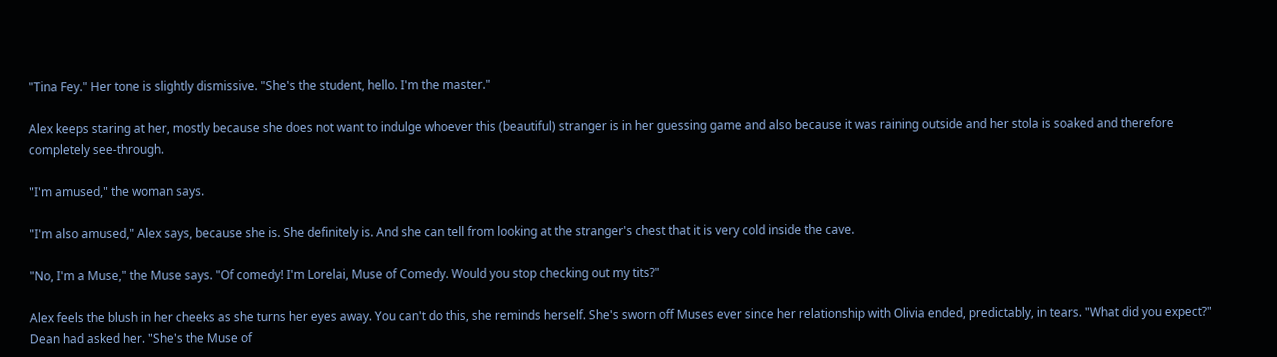"Tina Fey." Her tone is slightly dismissive. "She's the student, hello. I'm the master."

Alex keeps staring at her, mostly because she does not want to indulge whoever this (beautiful) stranger is in her guessing game and also because it was raining outside and her stola is soaked and therefore completely see-through.

"I'm amused," the woman says.

"I'm also amused," Alex says, because she is. She definitely is. And she can tell from looking at the stranger's chest that it is very cold inside the cave.

"No, I'm a Muse," the Muse says. "Of comedy! I'm Lorelai, Muse of Comedy. Would you stop checking out my tits?"

Alex feels the blush in her cheeks as she turns her eyes away. You can't do this, she reminds herself. She's sworn off Muses ever since her relationship with Olivia ended, predictably, in tears. "What did you expect?" Dean had asked her. "She's the Muse of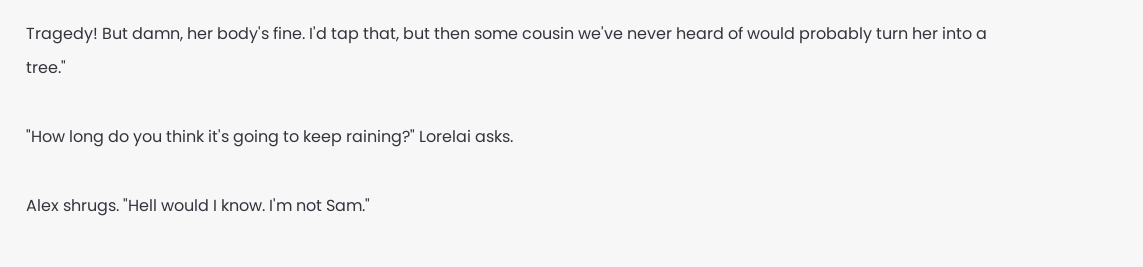Tragedy! But damn, her body's fine. I'd tap that, but then some cousin we've never heard of would probably turn her into a tree."

"How long do you think it's going to keep raining?" Lorelai asks.

Alex shrugs. "Hell would I know. I'm not Sam."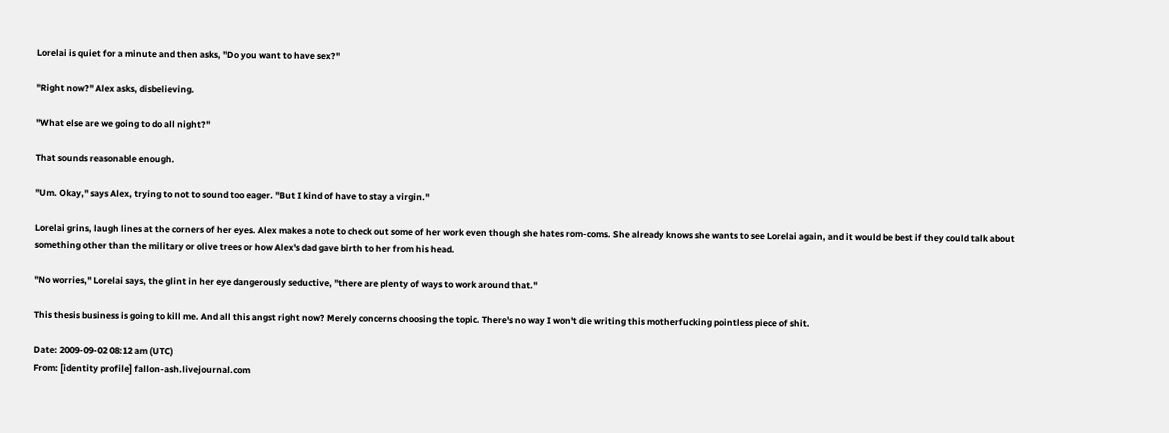Lorelai is quiet for a minute and then asks, "Do you want to have sex?"

"Right now?" Alex asks, disbelieving.

"What else are we going to do all night?"

That sounds reasonable enough.

"Um. Okay," says Alex, trying to not to sound too eager. "But I kind of have to stay a virgin."

Lorelai grins, laugh lines at the corners of her eyes. Alex makes a note to check out some of her work even though she hates rom-coms. She already knows she wants to see Lorelai again, and it would be best if they could talk about something other than the military or olive trees or how Alex's dad gave birth to her from his head.

"No worries," Lorelai says, the glint in her eye dangerously seductive, "there are plenty of ways to work around that."

This thesis business is going to kill me. And all this angst right now? Merely concerns choosing the topic. There's no way I won't die writing this motherfucking pointless piece of shit.

Date: 2009-09-02 08:12 am (UTC)
From: [identity profile] fallon-ash.livejournal.com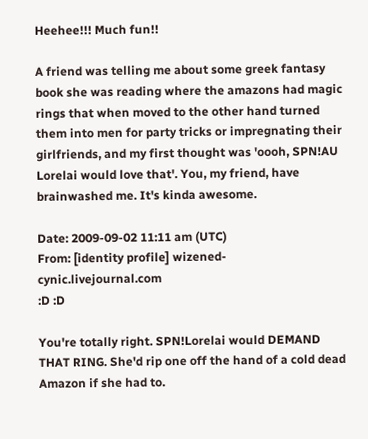Heehee!!! Much fun!!

A friend was telling me about some greek fantasy book she was reading where the amazons had magic rings that when moved to the other hand turned them into men for party tricks or impregnating their girlfriends, and my first thought was 'oooh, SPN!AU Lorelai would love that'. You, my friend, have brainwashed me. It's kinda awesome.

Date: 2009-09-02 11:11 am (UTC)
From: [identity profile] wizened-cynic.livejournal.com
:D :D

You're totally right. SPN!Lorelai would DEMAND THAT RING. She'd rip one off the hand of a cold dead Amazon if she had to.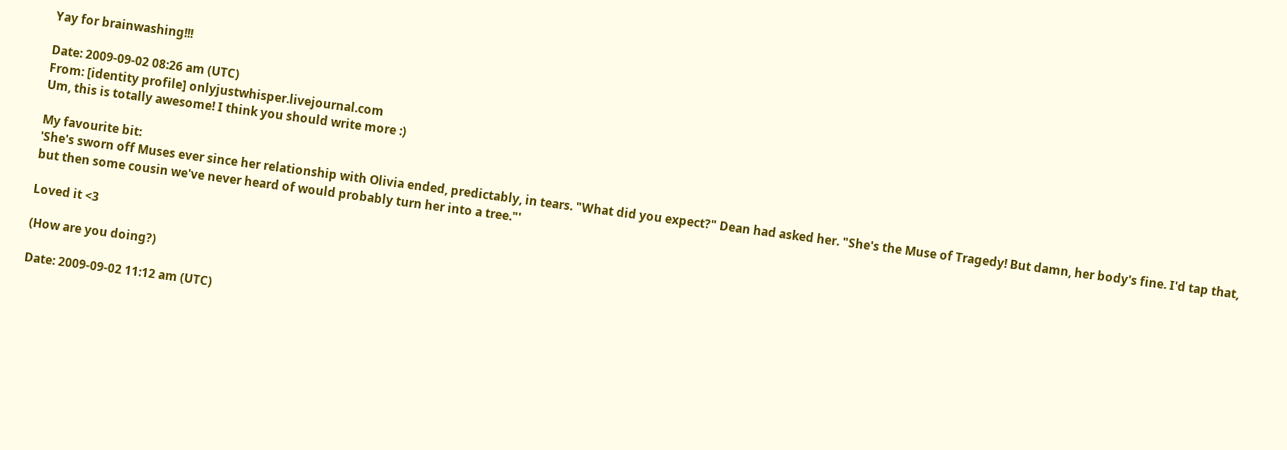Yay for brainwashing!!!

Date: 2009-09-02 08:26 am (UTC)
From: [identity profile] onlyjustwhisper.livejournal.com
Um, this is totally awesome! I think you should write more :)

My favourite bit:
'She's sworn off Muses ever since her relationship with Olivia ended, predictably, in tears. "What did you expect?" Dean had asked her. "She's the Muse of Tragedy! But damn, her body's fine. I'd tap that, but then some cousin we've never heard of would probably turn her into a tree."'

Loved it <3

(How are you doing?)

Date: 2009-09-02 11:12 am (UTC)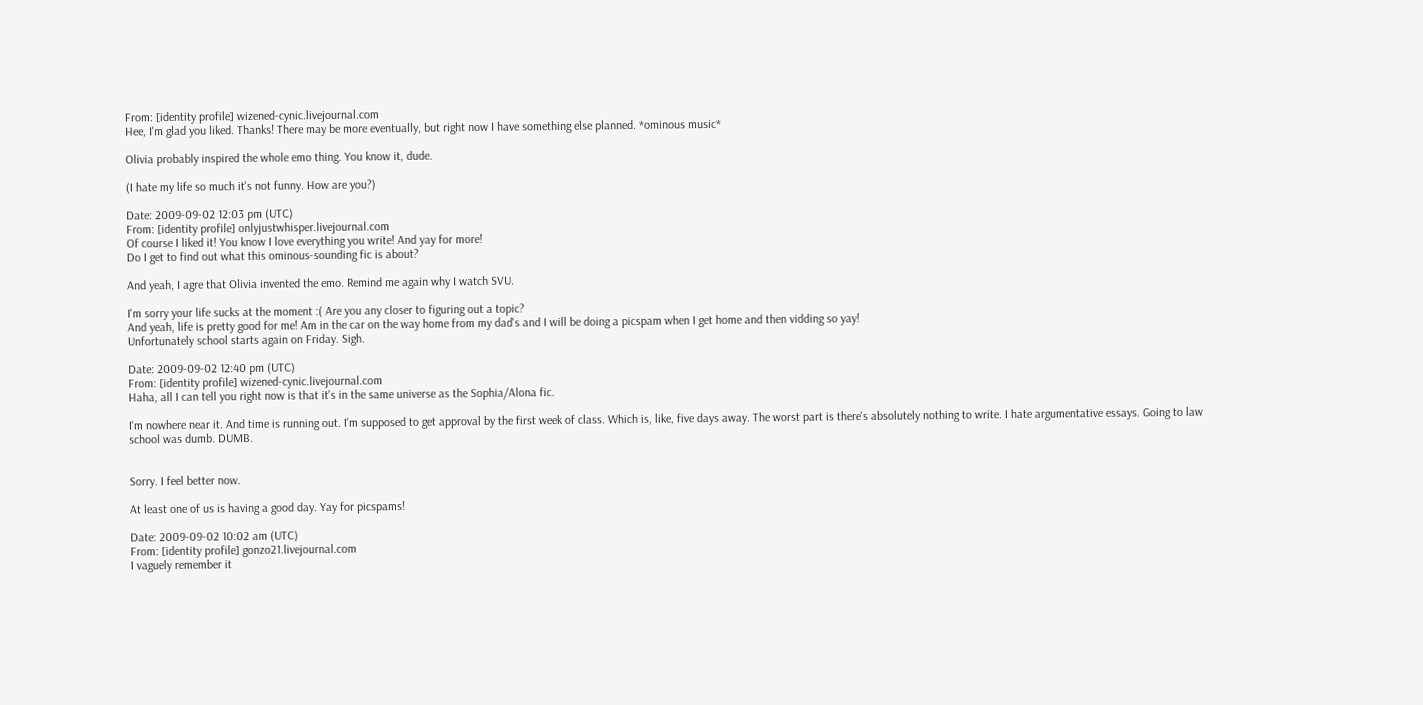From: [identity profile] wizened-cynic.livejournal.com
Hee, I'm glad you liked. Thanks! There may be more eventually, but right now I have something else planned. *ominous music*

Olivia probably inspired the whole emo thing. You know it, dude.

(I hate my life so much it's not funny. How are you?)

Date: 2009-09-02 12:03 pm (UTC)
From: [identity profile] onlyjustwhisper.livejournal.com
Of course I liked it! You know I love everything you write! And yay for more!
Do I get to find out what this ominous-sounding fic is about?

And yeah, I agre that Olivia invented the emo. Remind me again why I watch SVU.

I'm sorry your life sucks at the moment :( Are you any closer to figuring out a topic?
And yeah, life is pretty good for me! Am in the car on the way home from my dad's and I will be doing a picspam when I get home and then vidding so yay!
Unfortunately school starts again on Friday. Sigh.

Date: 2009-09-02 12:40 pm (UTC)
From: [identity profile] wizened-cynic.livejournal.com
Haha, all I can tell you right now is that it's in the same universe as the Sophia/Alona fic.

I'm nowhere near it. And time is running out. I'm supposed to get approval by the first week of class. Which is, like, five days away. The worst part is there's absolutely nothing to write. I hate argumentative essays. Going to law school was dumb. DUMB.


Sorry. I feel better now.

At least one of us is having a good day. Yay for picspams!

Date: 2009-09-02 10:02 am (UTC)
From: [identity profile] gonzo21.livejournal.com
I vaguely remember it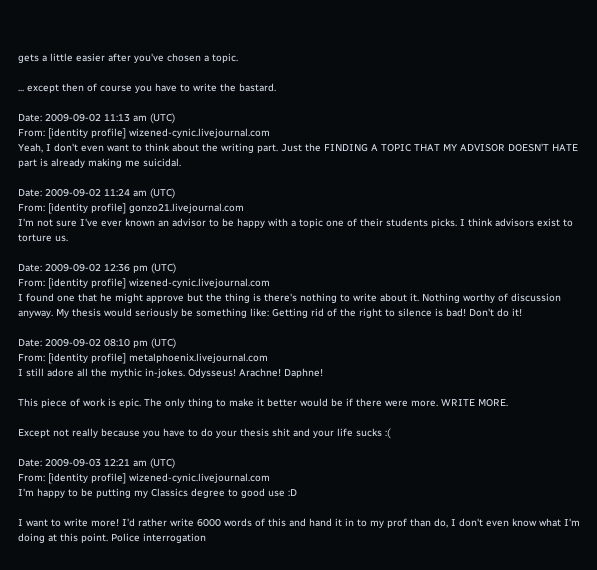gets a little easier after you've chosen a topic.

... except then of course you have to write the bastard.

Date: 2009-09-02 11:13 am (UTC)
From: [identity profile] wizened-cynic.livejournal.com
Yeah, I don't even want to think about the writing part. Just the FINDING A TOPIC THAT MY ADVISOR DOESN'T HATE part is already making me suicidal.

Date: 2009-09-02 11:24 am (UTC)
From: [identity profile] gonzo21.livejournal.com
I'm not sure I've ever known an advisor to be happy with a topic one of their students picks. I think advisors exist to torture us.

Date: 2009-09-02 12:36 pm (UTC)
From: [identity profile] wizened-cynic.livejournal.com
I found one that he might approve but the thing is there's nothing to write about it. Nothing worthy of discussion anyway. My thesis would seriously be something like: Getting rid of the right to silence is bad! Don't do it!

Date: 2009-09-02 08:10 pm (UTC)
From: [identity profile] metalphoenix.livejournal.com
I still adore all the mythic in-jokes. Odysseus! Arachne! Daphne!

This piece of work is epic. The only thing to make it better would be if there were more. WRITE MORE.

Except not really because you have to do your thesis shit and your life sucks :(

Date: 2009-09-03 12:21 am (UTC)
From: [identity profile] wizened-cynic.livejournal.com
I'm happy to be putting my Classics degree to good use :D

I want to write more! I'd rather write 6000 words of this and hand it in to my prof than do, I don't even know what I'm doing at this point. Police interrogation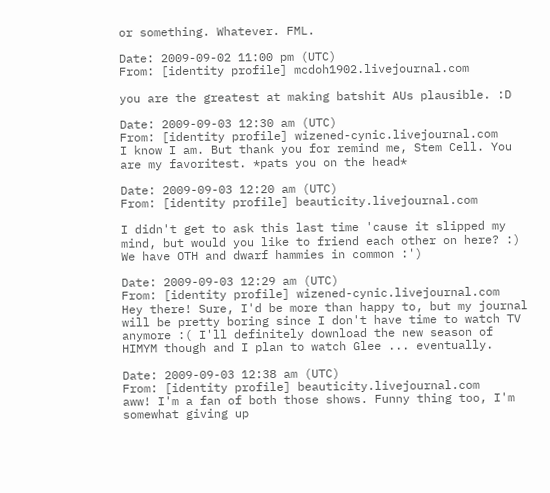or something. Whatever. FML.

Date: 2009-09-02 11:00 pm (UTC)
From: [identity profile] mcdoh1902.livejournal.com

you are the greatest at making batshit AUs plausible. :D

Date: 2009-09-03 12:30 am (UTC)
From: [identity profile] wizened-cynic.livejournal.com
I know I am. But thank you for remind me, Stem Cell. You are my favoritest. *pats you on the head*

Date: 2009-09-03 12:20 am (UTC)
From: [identity profile] beauticity.livejournal.com

I didn't get to ask this last time 'cause it slipped my mind, but would you like to friend each other on here? :) We have OTH and dwarf hammies in common :')

Date: 2009-09-03 12:29 am (UTC)
From: [identity profile] wizened-cynic.livejournal.com
Hey there! Sure, I'd be more than happy to, but my journal will be pretty boring since I don't have time to watch TV anymore :( I'll definitely download the new season of HIMYM though and I plan to watch Glee ... eventually.

Date: 2009-09-03 12:38 am (UTC)
From: [identity profile] beauticity.livejournal.com
aww! I'm a fan of both those shows. Funny thing too, I'm somewhat giving up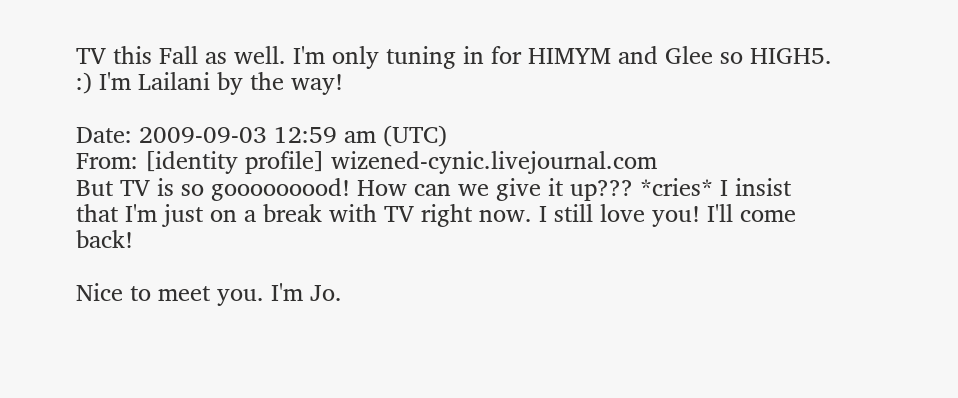TV this Fall as well. I'm only tuning in for HIMYM and Glee so HIGH5. :) I'm Lailani by the way!

Date: 2009-09-03 12:59 am (UTC)
From: [identity profile] wizened-cynic.livejournal.com
But TV is so gooooooood! How can we give it up??? *cries* I insist that I'm just on a break with TV right now. I still love you! I'll come back!

Nice to meet you. I'm Jo.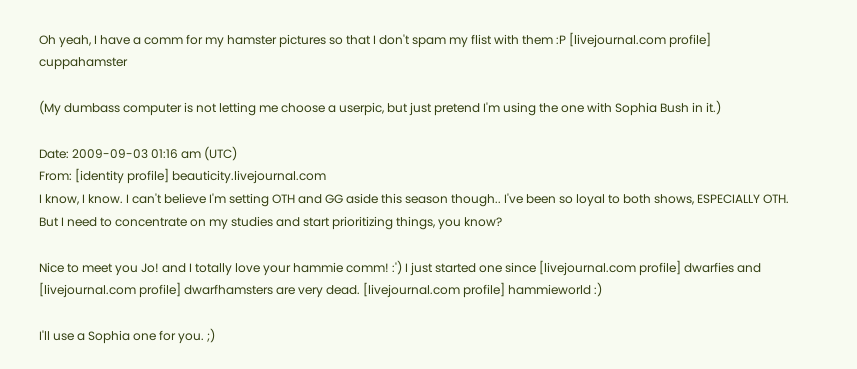Oh yeah, I have a comm for my hamster pictures so that I don't spam my flist with them :P [livejournal.com profile] cuppahamster

(My dumbass computer is not letting me choose a userpic, but just pretend I'm using the one with Sophia Bush in it.)

Date: 2009-09-03 01:16 am (UTC)
From: [identity profile] beauticity.livejournal.com
I know, I know. I can't believe I'm setting OTH and GG aside this season though.. I've been so loyal to both shows, ESPECIALLY OTH. But I need to concentrate on my studies and start prioritizing things, you know?

Nice to meet you Jo! and I totally love your hammie comm! :') I just started one since [livejournal.com profile] dwarfies and [livejournal.com profile] dwarfhamsters are very dead. [livejournal.com profile] hammieworld :)

I'll use a Sophia one for you. ;)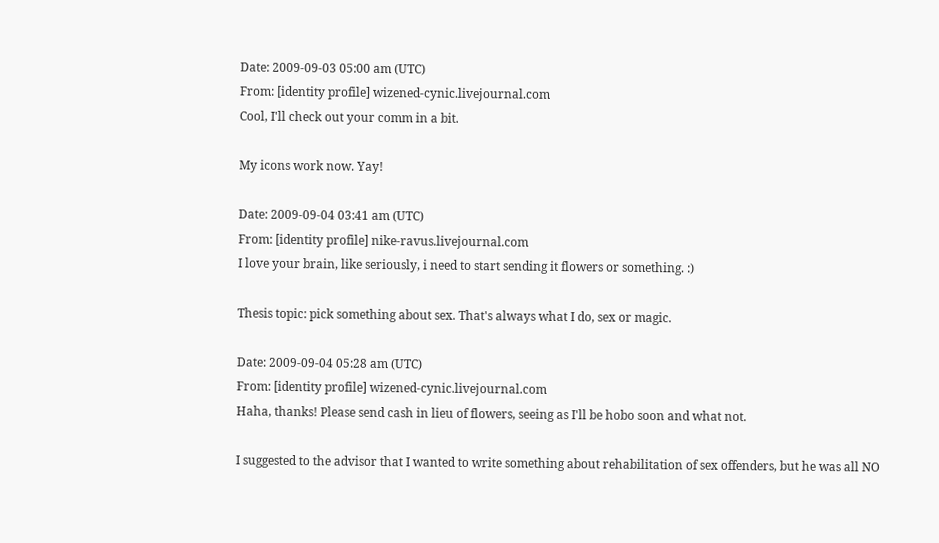Date: 2009-09-03 05:00 am (UTC)
From: [identity profile] wizened-cynic.livejournal.com
Cool, I'll check out your comm in a bit.

My icons work now. Yay!

Date: 2009-09-04 03:41 am (UTC)
From: [identity profile] nike-ravus.livejournal.com
I love your brain, like seriously, i need to start sending it flowers or something. :)

Thesis topic: pick something about sex. That's always what I do, sex or magic.

Date: 2009-09-04 05:28 am (UTC)
From: [identity profile] wizened-cynic.livejournal.com
Haha, thanks! Please send cash in lieu of flowers, seeing as I'll be hobo soon and what not.

I suggested to the advisor that I wanted to write something about rehabilitation of sex offenders, but he was all NO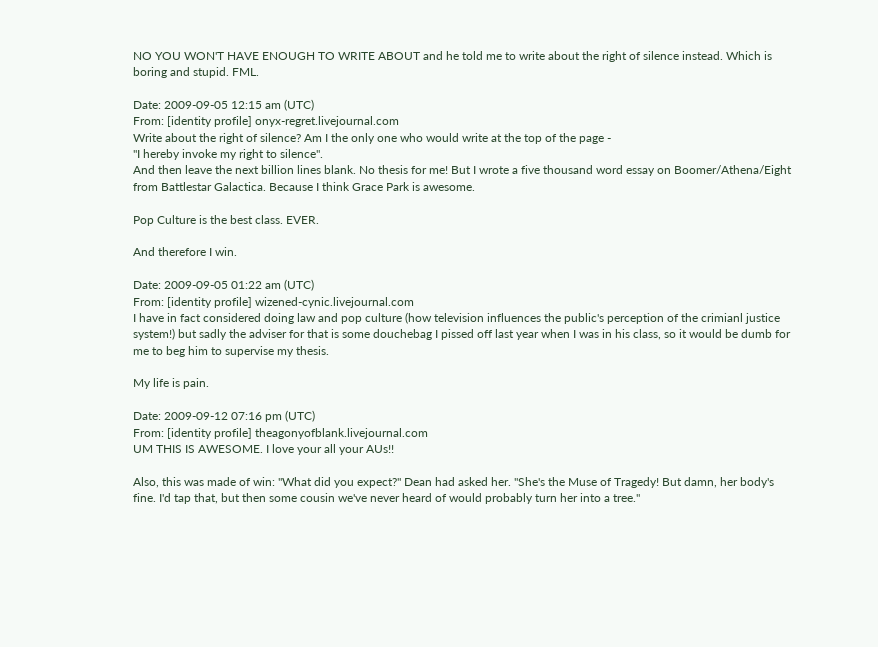NO YOU WON'T HAVE ENOUGH TO WRITE ABOUT and he told me to write about the right of silence instead. Which is boring and stupid. FML.

Date: 2009-09-05 12:15 am (UTC)
From: [identity profile] onyx-regret.livejournal.com
Write about the right of silence? Am I the only one who would write at the top of the page -
"I hereby invoke my right to silence".
And then leave the next billion lines blank. No thesis for me! But I wrote a five thousand word essay on Boomer/Athena/Eight from Battlestar Galactica. Because I think Grace Park is awesome.

Pop Culture is the best class. EVER.

And therefore I win.

Date: 2009-09-05 01:22 am (UTC)
From: [identity profile] wizened-cynic.livejournal.com
I have in fact considered doing law and pop culture (how television influences the public's perception of the crimianl justice system!) but sadly the adviser for that is some douchebag I pissed off last year when I was in his class, so it would be dumb for me to beg him to supervise my thesis.

My life is pain.

Date: 2009-09-12 07:16 pm (UTC)
From: [identity profile] theagonyofblank.livejournal.com
UM THIS IS AWESOME. I love your all your AUs!!

Also, this was made of win: "What did you expect?" Dean had asked her. "She's the Muse of Tragedy! But damn, her body's fine. I'd tap that, but then some cousin we've never heard of would probably turn her into a tree."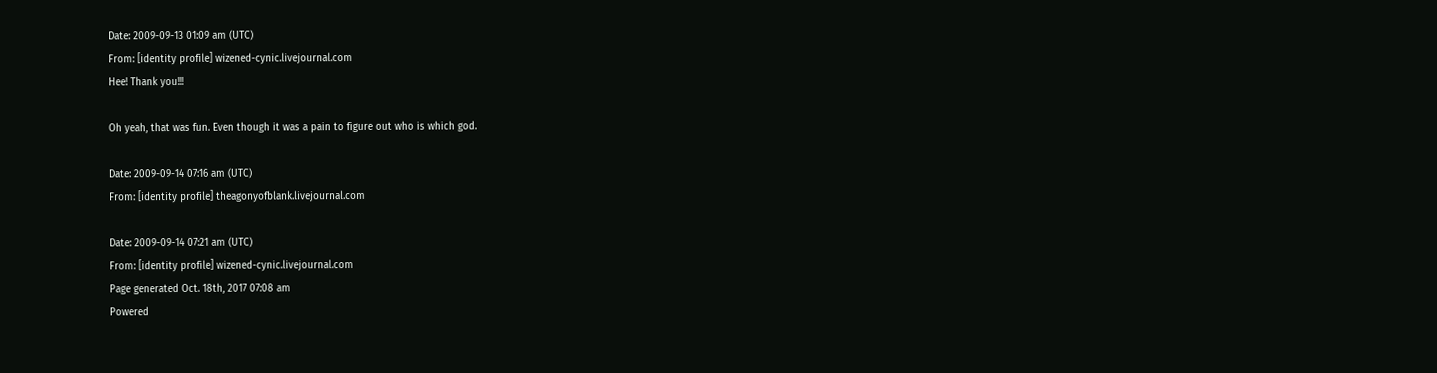Date: 2009-09-13 01:09 am (UTC)
From: [identity profile] wizened-cynic.livejournal.com
Hee! Thank you!!!

Oh yeah, that was fun. Even though it was a pain to figure out who is which god.

Date: 2009-09-14 07:16 am (UTC)
From: [identity profile] theagonyofblank.livejournal.com

Date: 2009-09-14 07:21 am (UTC)
From: [identity profile] wizened-cynic.livejournal.com
Page generated Oct. 18th, 2017 07:08 am
Powered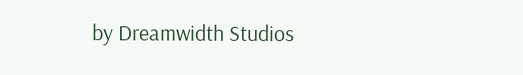by Dreamwidth Studios